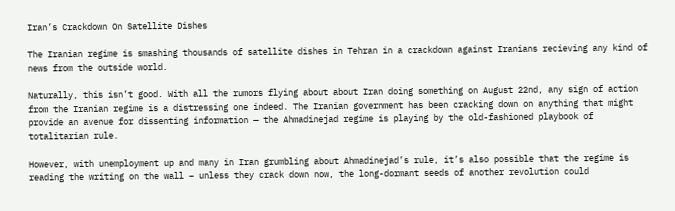Iran’s Crackdown On Satellite Dishes

The Iranian regime is smashing thousands of satellite dishes in Tehran in a crackdown against Iranians recieving any kind of news from the outside world.

Naturally, this isn’t good. With all the rumors flying about about Iran doing something on August 22nd, any sign of action from the Iranian regime is a distressing one indeed. The Iranian government has been cracking down on anything that might provide an avenue for dissenting information — the Ahmadinejad regime is playing by the old-fashioned playbook of totalitarian rule.

However, with unemployment up and many in Iran grumbling about Ahmadinejad’s rule, it’s also possible that the regime is reading the writing on the wall – unless they crack down now, the long-dormant seeds of another revolution could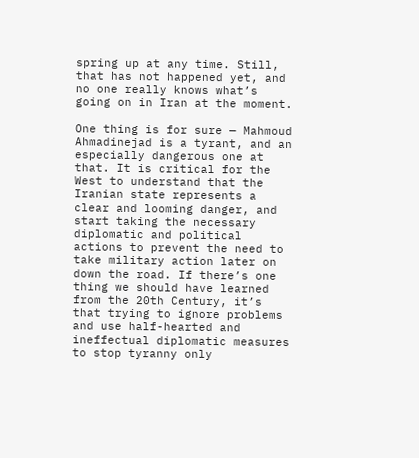spring up at any time. Still, that has not happened yet, and no one really knows what’s going on in Iran at the moment.

One thing is for sure — Mahmoud Ahmadinejad is a tyrant, and an especially dangerous one at that. It is critical for the West to understand that the Iranian state represents a clear and looming danger, and start taking the necessary diplomatic and political actions to prevent the need to take military action later on down the road. If there’s one thing we should have learned from the 20th Century, it’s that trying to ignore problems and use half-hearted and ineffectual diplomatic measures to stop tyranny only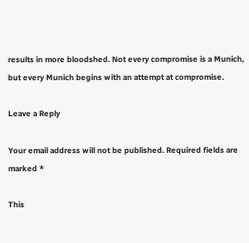results in more bloodshed. Not every compromise is a Munich, but every Munich begins with an attempt at compromise.

Leave a Reply

Your email address will not be published. Required fields are marked *

This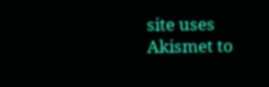site uses Akismet to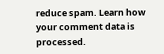reduce spam. Learn how your comment data is processed.